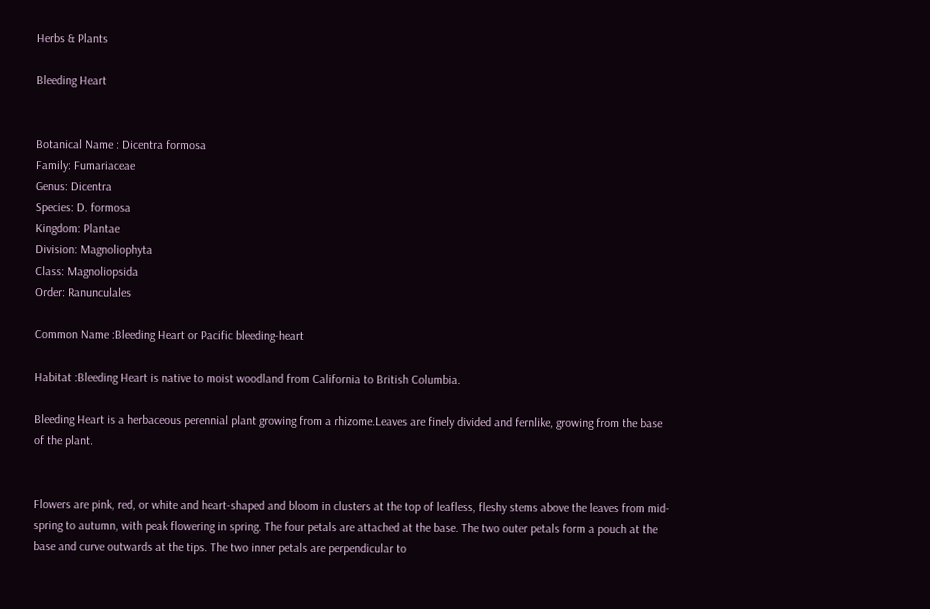Herbs & Plants

Bleeding Heart


Botanical Name : Dicentra formosa
Family: Fumariaceae
Genus: Dicentra
Species: D. formosa
Kingdom: Plantae
Division: Magnoliophyta
Class: Magnoliopsida
Order: Ranunculales

Common Name :Bleeding Heart or Pacific bleeding-heart

Habitat :Bleeding Heart is native to moist woodland from California to British Columbia.

Bleeding Heart is a herbaceous perennial plant growing from a rhizome.Leaves are finely divided and fernlike, growing from the base of the plant.


Flowers are pink, red, or white and heart-shaped and bloom in clusters at the top of leafless, fleshy stems above the leaves from mid-spring to autumn, with peak flowering in spring. The four petals are attached at the base. The two outer petals form a pouch at the base and curve outwards at the tips. The two inner petals are perpendicular to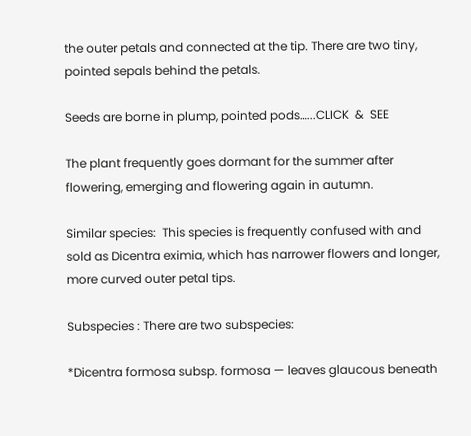the outer petals and connected at the tip. There are two tiny, pointed sepals behind the petals.

Seeds are borne in plump, pointed pods…...CLICK  &  SEE

The plant frequently goes dormant for the summer after flowering, emerging and flowering again in autumn.

Similar species:  This species is frequently confused with and sold as Dicentra eximia, which has narrower flowers and longer, more curved outer petal tips.

Subspecies : There are two subspecies:

*Dicentra formosa subsp. formosa — leaves glaucous beneath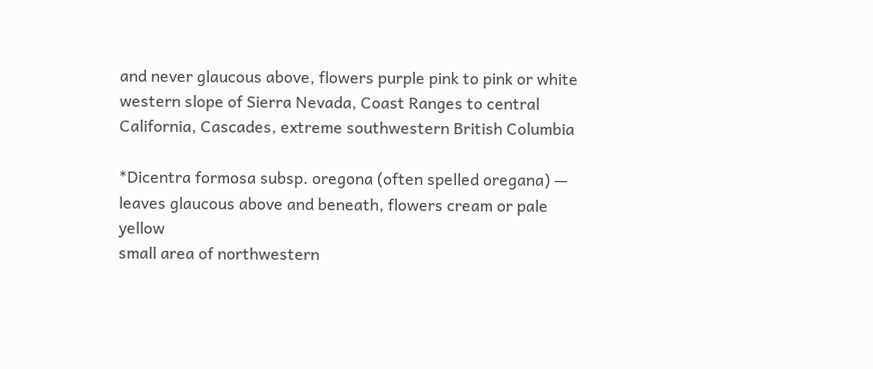and never glaucous above, flowers purple pink to pink or white
western slope of Sierra Nevada, Coast Ranges to central California, Cascades, extreme southwestern British Columbia

*Dicentra formosa subsp. oregona (often spelled oregana) — leaves glaucous above and beneath, flowers cream or pale yellow
small area of northwestern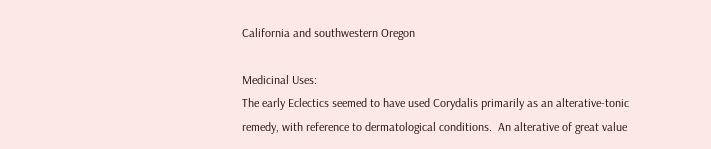California and southwestern Oregon

Medicinal Uses:
The early Eclectics seemed to have used Corydalis primarily as an alterative-tonic remedy, with reference to dermatological conditions.  An alterative of great value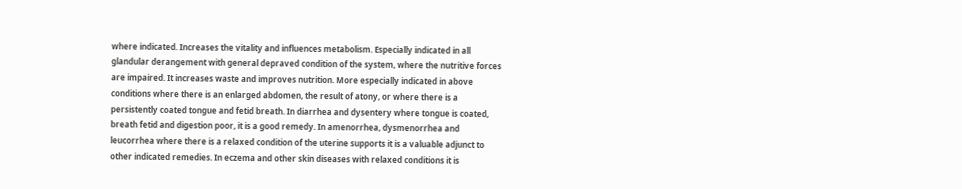where indicated. Increases the vitality and influences metabolism. Especially indicated in all glandular derangement with general depraved condition of the system, where the nutritive forces are impaired. It increases waste and improves nutrition. More especially indicated in above conditions where there is an enlarged abdomen, the result of atony, or where there is a persistently coated tongue and fetid breath. In diarrhea and dysentery where tongue is coated, breath fetid and digestion poor, it is a good remedy. In amenorrhea, dysmenorrhea and leucorrhea where there is a relaxed condition of the uterine supports it is a valuable adjunct to other indicated remedies. In eczema and other skin diseases with relaxed conditions it is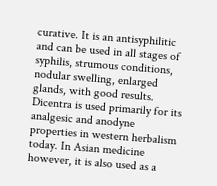curative. It is an antisyphilitic and can be used in all stages of syphilis, strumous conditions, nodular swelling, enlarged glands, with good results.  Dicentra is used primarily for its analgesic and anodyne properties in western herbalism today. In Asian medicine however, it is also used as a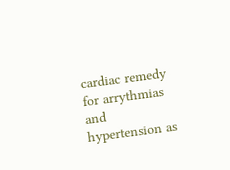cardiac remedy for arrythmias and hypertension as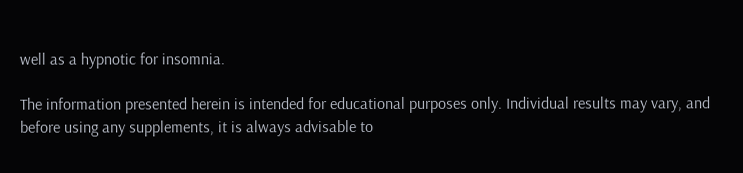well as a hypnotic for insomnia.

The information presented herein is intended for educational purposes only. Individual results may vary, and before using any supplements, it is always advisable to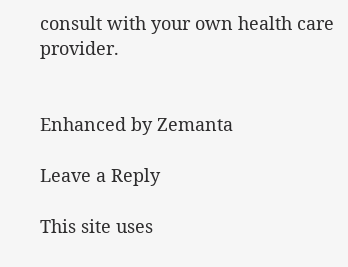consult with your own health care provider.


Enhanced by Zemanta

Leave a Reply

This site uses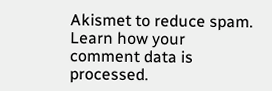Akismet to reduce spam. Learn how your comment data is processed.